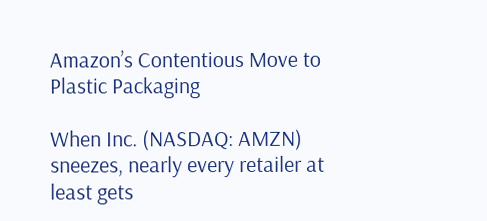Amazon’s Contentious Move to Plastic Packaging

When Inc. (NASDAQ: AMZN) sneezes, nearly every retailer at least gets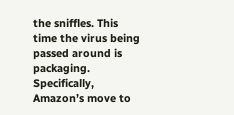the sniffles. This time the virus being passed around is packaging. Specifically, Amazon’s move to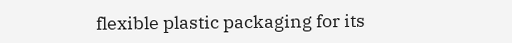flexible plastic packaging for its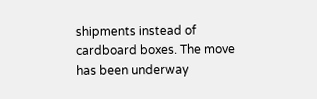shipments instead of cardboard boxes. The move has been underway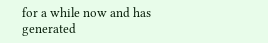for a while now and has generated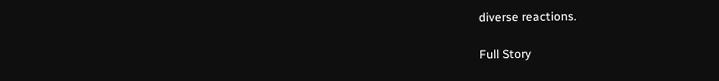diverse reactions.

Full Story